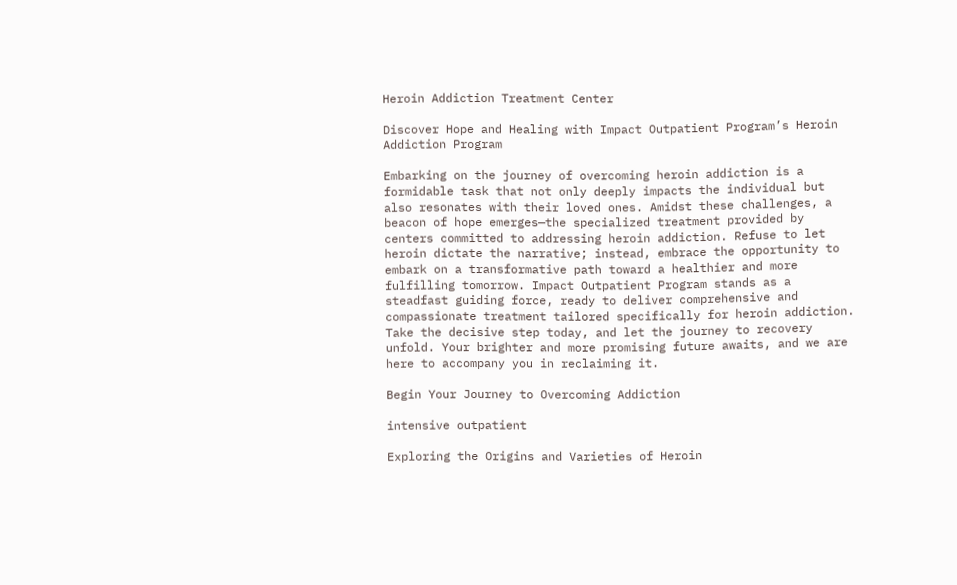Heroin Addiction Treatment Center

Discover Hope and Healing with Impact Outpatient Program’s Heroin Addiction Program

Embarking on the journey of overcoming heroin addiction is a formidable task that not only deeply impacts the individual but also resonates with their loved ones. Amidst these challenges, a beacon of hope emerges—the specialized treatment provided by centers committed to addressing heroin addiction. Refuse to let heroin dictate the narrative; instead, embrace the opportunity to embark on a transformative path toward a healthier and more fulfilling tomorrow. Impact Outpatient Program stands as a steadfast guiding force, ready to deliver comprehensive and compassionate treatment tailored specifically for heroin addiction. Take the decisive step today, and let the journey to recovery unfold. Your brighter and more promising future awaits, and we are here to accompany you in reclaiming it.

Begin Your Journey to Overcoming Addiction

intensive outpatient

Exploring the Origins and Varieties of Heroin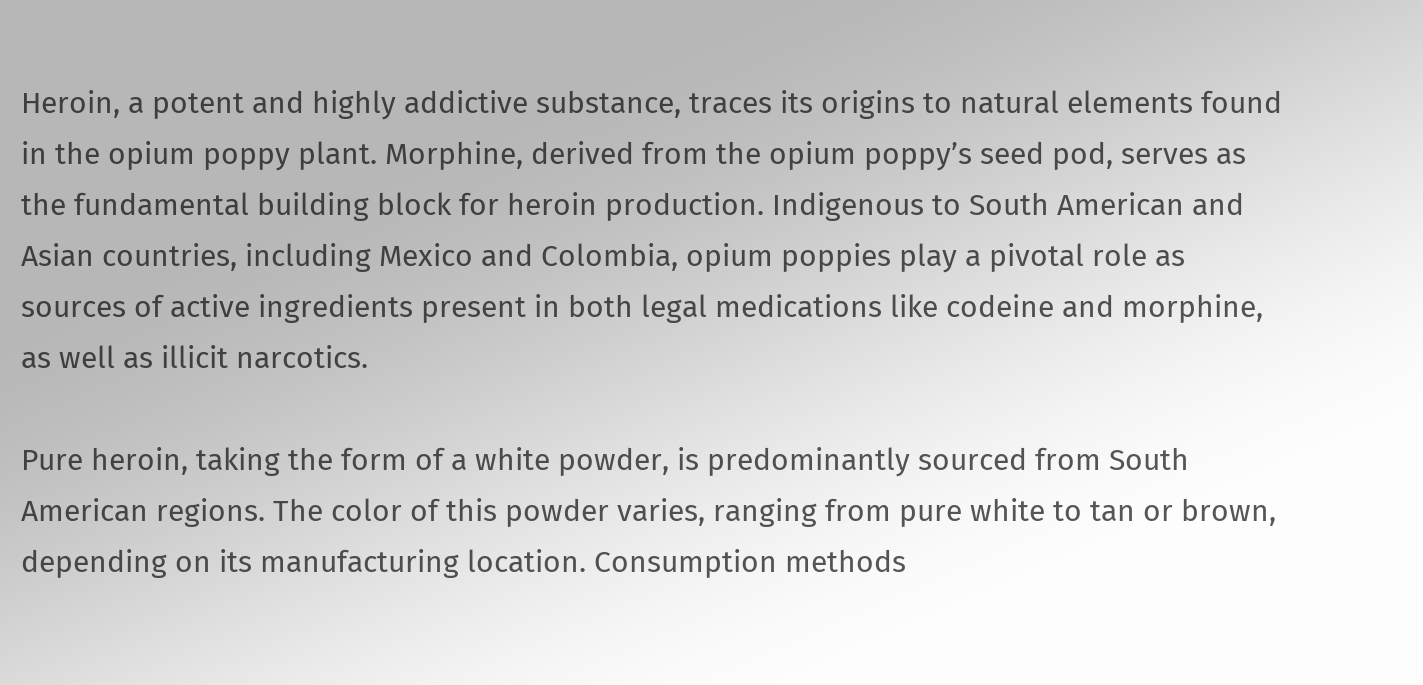Heroin, a potent and highly addictive substance, traces its origins to natural elements found in the opium poppy plant. Morphine, derived from the opium poppy’s seed pod, serves as the fundamental building block for heroin production. Indigenous to South American and Asian countries, including Mexico and Colombia, opium poppies play a pivotal role as sources of active ingredients present in both legal medications like codeine and morphine, as well as illicit narcotics.

Pure heroin, taking the form of a white powder, is predominantly sourced from South American regions. The color of this powder varies, ranging from pure white to tan or brown, depending on its manufacturing location. Consumption methods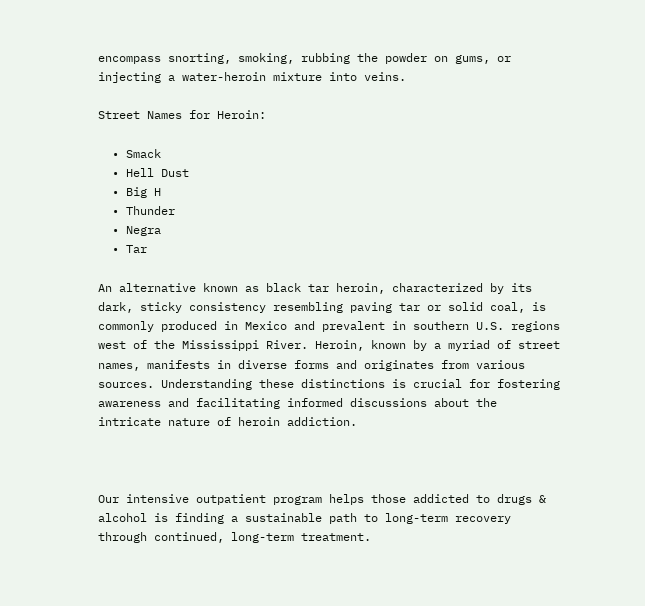encompass snorting, smoking, rubbing the powder on gums, or injecting a water-heroin mixture into veins.

Street Names for Heroin:

  • Smack
  • Hell Dust
  • Big H
  • Thunder
  • Negra
  • Tar

An alternative known as black tar heroin, characterized by its dark, sticky consistency resembling paving tar or solid coal, is commonly produced in Mexico and prevalent in southern U.S. regions west of the Mississippi River. Heroin, known by a myriad of street names, manifests in diverse forms and originates from various sources. Understanding these distinctions is crucial for fostering awareness and facilitating informed discussions about the intricate nature of heroin addiction.



Our intensive outpatient program helps those addicted to drugs & alcohol is finding a sustainable path to long-term recovery through continued, long-term treatment.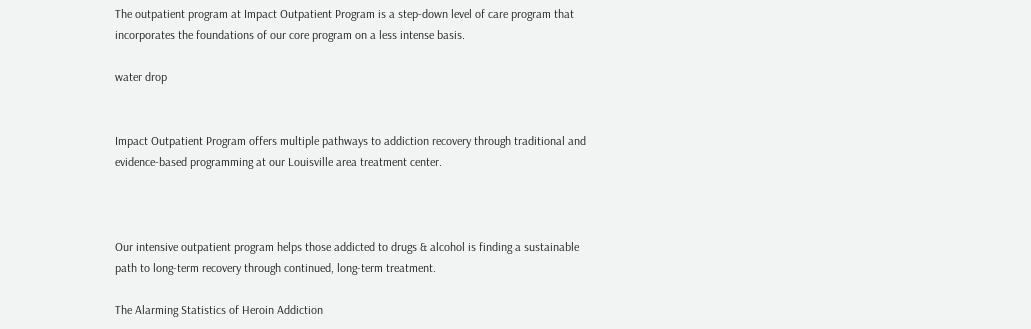The outpatient program at Impact Outpatient Program is a step-down level of care program that incorporates the foundations of our core program on a less intense basis.

water drop


Impact Outpatient Program offers multiple pathways to addiction recovery through traditional and evidence-based programming at our Louisville area treatment center.



Our intensive outpatient program helps those addicted to drugs & alcohol is finding a sustainable path to long-term recovery through continued, long-term treatment.

The Alarming Statistics of Heroin Addiction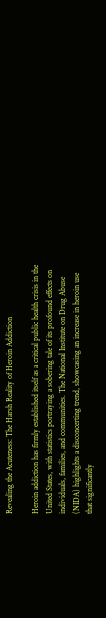Revealing the Acuteness: The Harsh Reality of Heroin Addiction

Heroin addiction has firmly established itself as a critical public health crisis in the United States, with statistics portraying a sobering tale of its profound effects on individuals, families, and communities. The National Institute on Drug Abuse (NIDA) highlights a disconcerting trend, showcasing an increase in heroin use that significantly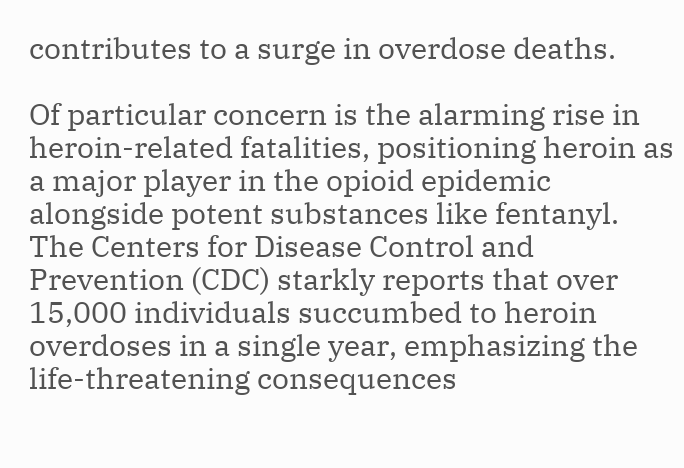contributes to a surge in overdose deaths.

Of particular concern is the alarming rise in heroin-related fatalities, positioning heroin as a major player in the opioid epidemic alongside potent substances like fentanyl. The Centers for Disease Control and Prevention (CDC) starkly reports that over 15,000 individuals succumbed to heroin overdoses in a single year, emphasizing the life-threatening consequences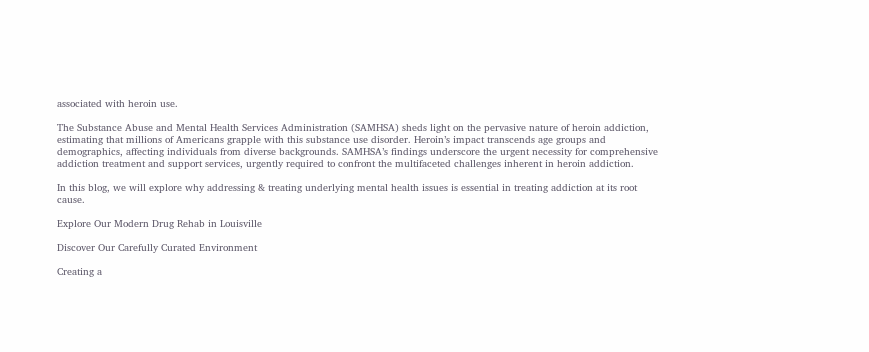associated with heroin use.

The Substance Abuse and Mental Health Services Administration (SAMHSA) sheds light on the pervasive nature of heroin addiction, estimating that millions of Americans grapple with this substance use disorder. Heroin’s impact transcends age groups and demographics, affecting individuals from diverse backgrounds. SAMHSA’s findings underscore the urgent necessity for comprehensive addiction treatment and support services, urgently required to confront the multifaceted challenges inherent in heroin addiction.

In this blog, we will explore why addressing & treating underlying mental health issues is essential in treating addiction at its root cause.

Explore Our Modern Drug Rehab in Louisville

Discover Our Carefully Curated Environment

Creating a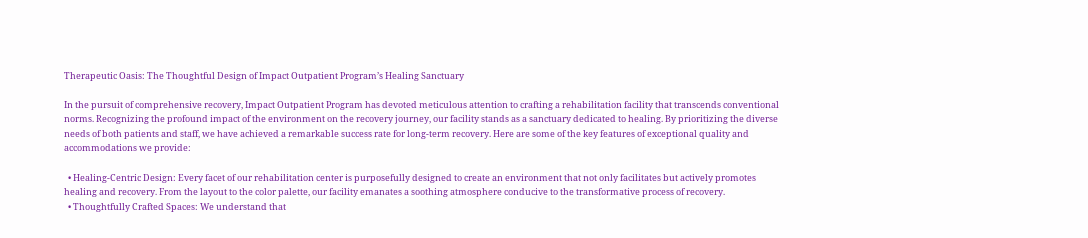Therapeutic Oasis: The Thoughtful Design of Impact Outpatient Program’s Healing Sanctuary

In the pursuit of comprehensive recovery, Impact Outpatient Program has devoted meticulous attention to crafting a rehabilitation facility that transcends conventional norms. Recognizing the profound impact of the environment on the recovery journey, our facility stands as a sanctuary dedicated to healing. By prioritizing the diverse needs of both patients and staff, we have achieved a remarkable success rate for long-term recovery. Here are some of the key features of exceptional quality and accommodations we provide:

  • Healing-Centric Design: Every facet of our rehabilitation center is purposefully designed to create an environment that not only facilitates but actively promotes healing and recovery. From the layout to the color palette, our facility emanates a soothing atmosphere conducive to the transformative process of recovery.
  • Thoughtfully Crafted Spaces: We understand that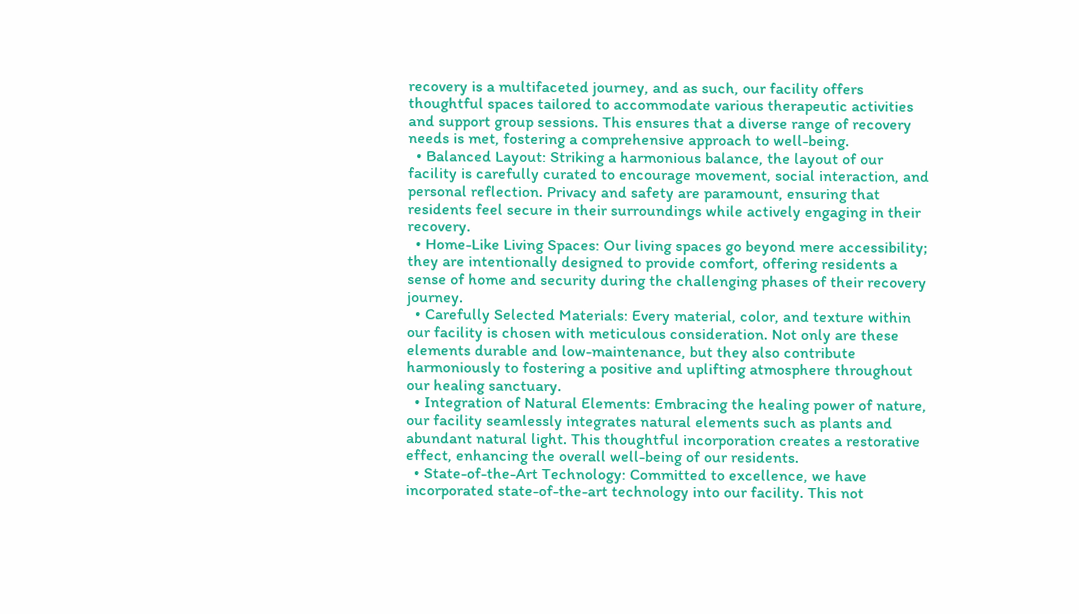recovery is a multifaceted journey, and as such, our facility offers thoughtful spaces tailored to accommodate various therapeutic activities and support group sessions. This ensures that a diverse range of recovery needs is met, fostering a comprehensive approach to well-being.
  • Balanced Layout: Striking a harmonious balance, the layout of our facility is carefully curated to encourage movement, social interaction, and personal reflection. Privacy and safety are paramount, ensuring that residents feel secure in their surroundings while actively engaging in their recovery.
  • Home-Like Living Spaces: Our living spaces go beyond mere accessibility; they are intentionally designed to provide comfort, offering residents a sense of home and security during the challenging phases of their recovery journey.
  • Carefully Selected Materials: Every material, color, and texture within our facility is chosen with meticulous consideration. Not only are these elements durable and low-maintenance, but they also contribute harmoniously to fostering a positive and uplifting atmosphere throughout our healing sanctuary.
  • Integration of Natural Elements: Embracing the healing power of nature, our facility seamlessly integrates natural elements such as plants and abundant natural light. This thoughtful incorporation creates a restorative effect, enhancing the overall well-being of our residents.
  • State-of-the-Art Technology: Committed to excellence, we have incorporated state-of-the-art technology into our facility. This not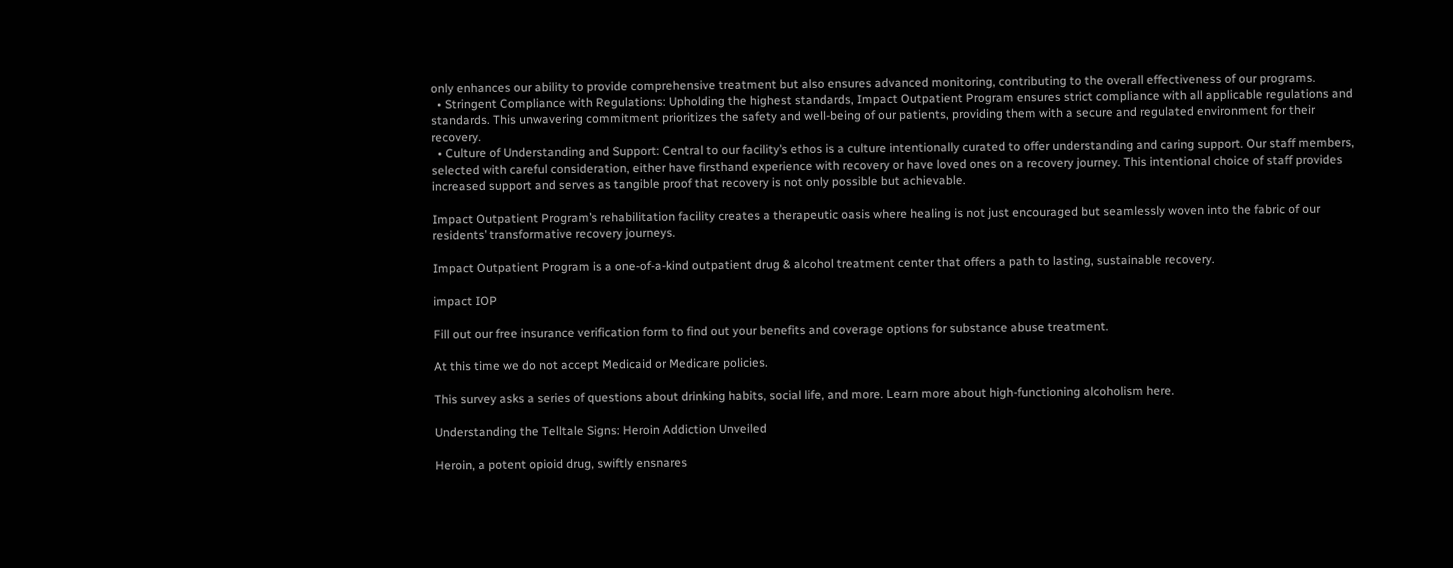only enhances our ability to provide comprehensive treatment but also ensures advanced monitoring, contributing to the overall effectiveness of our programs.
  • Stringent Compliance with Regulations: Upholding the highest standards, Impact Outpatient Program ensures strict compliance with all applicable regulations and standards. This unwavering commitment prioritizes the safety and well-being of our patients, providing them with a secure and regulated environment for their recovery.
  • Culture of Understanding and Support: Central to our facility’s ethos is a culture intentionally curated to offer understanding and caring support. Our staff members, selected with careful consideration, either have firsthand experience with recovery or have loved ones on a recovery journey. This intentional choice of staff provides increased support and serves as tangible proof that recovery is not only possible but achievable.

Impact Outpatient Program’s rehabilitation facility creates a therapeutic oasis where healing is not just encouraged but seamlessly woven into the fabric of our residents’ transformative recovery journeys.

Impact Outpatient Program is a one-of-a-kind outpatient drug & alcohol treatment center that offers a path to lasting, sustainable recovery.

impact IOP

Fill out our free insurance verification form to find out your benefits and coverage options for substance abuse treatment.

At this time we do not accept Medicaid or Medicare policies.

This survey asks a series of questions about drinking habits, social life, and more. Learn more about high-functioning alcoholism here.

Understanding the Telltale Signs: Heroin Addiction Unveiled

Heroin, a potent opioid drug, swiftly ensnares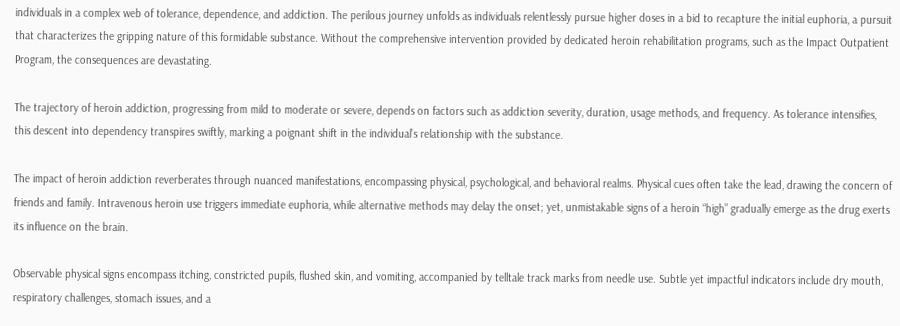individuals in a complex web of tolerance, dependence, and addiction. The perilous journey unfolds as individuals relentlessly pursue higher doses in a bid to recapture the initial euphoria, a pursuit that characterizes the gripping nature of this formidable substance. Without the comprehensive intervention provided by dedicated heroin rehabilitation programs, such as the Impact Outpatient Program, the consequences are devastating.

The trajectory of heroin addiction, progressing from mild to moderate or severe, depends on factors such as addiction severity, duration, usage methods, and frequency. As tolerance intensifies, this descent into dependency transpires swiftly, marking a poignant shift in the individual’s relationship with the substance.

The impact of heroin addiction reverberates through nuanced manifestations, encompassing physical, psychological, and behavioral realms. Physical cues often take the lead, drawing the concern of friends and family. Intravenous heroin use triggers immediate euphoria, while alternative methods may delay the onset; yet, unmistakable signs of a heroin “high” gradually emerge as the drug exerts its influence on the brain.

Observable physical signs encompass itching, constricted pupils, flushed skin, and vomiting, accompanied by telltale track marks from needle use. Subtle yet impactful indicators include dry mouth, respiratory challenges, stomach issues, and a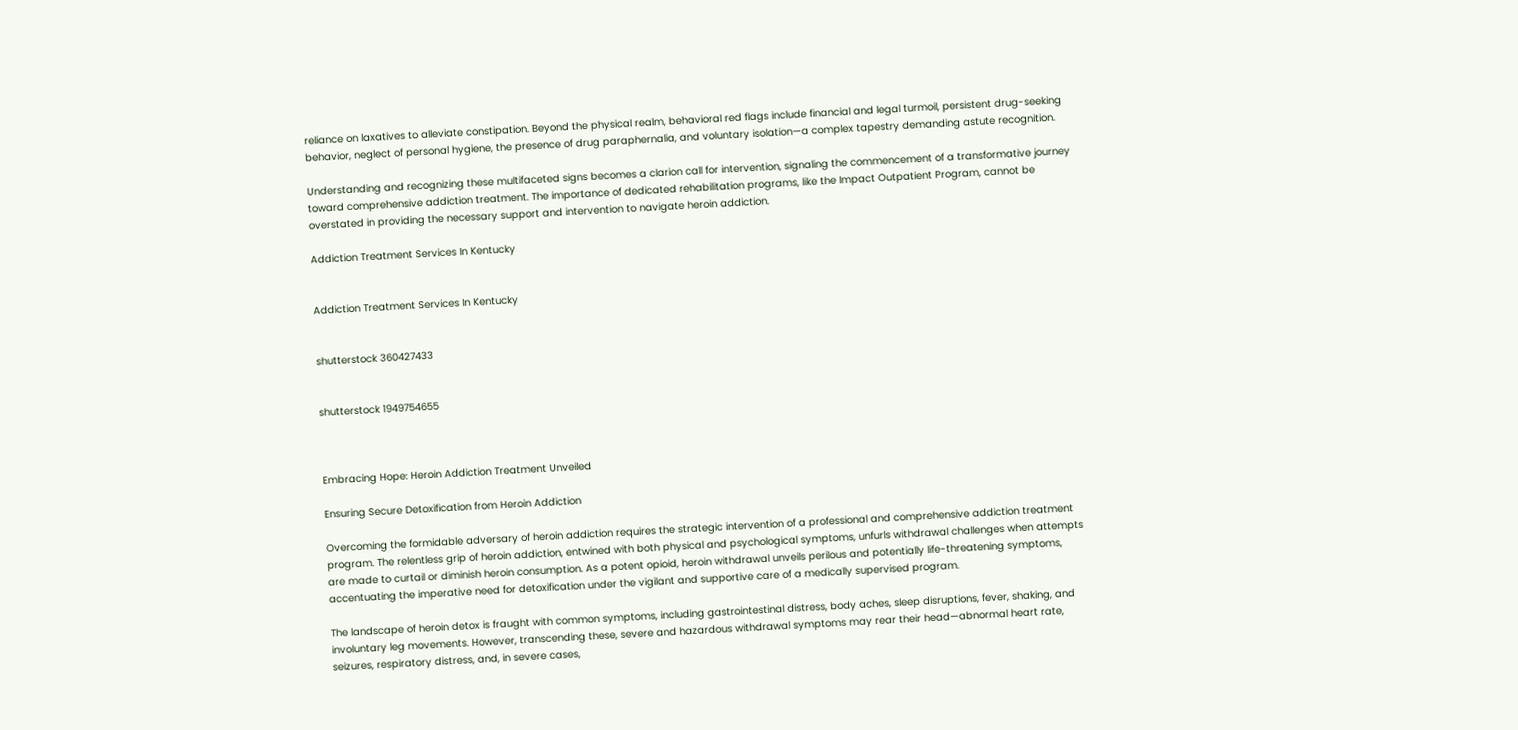reliance on laxatives to alleviate constipation. Beyond the physical realm, behavioral red flags include financial and legal turmoil, persistent drug-seeking behavior, neglect of personal hygiene, the presence of drug paraphernalia, and voluntary isolation—a complex tapestry demanding astute recognition.

Understanding and recognizing these multifaceted signs becomes a clarion call for intervention, signaling the commencement of a transformative journey toward comprehensive addiction treatment. The importance of dedicated rehabilitation programs, like the Impact Outpatient Program, cannot be overstated in providing the necessary support and intervention to navigate heroin addiction.

Addiction Treatment Services In Kentucky


Addiction Treatment Services In Kentucky


shutterstock 360427433


shutterstock 1949754655



Embracing Hope: Heroin Addiction Treatment Unveiled

Ensuring Secure Detoxification from Heroin Addiction

Overcoming the formidable adversary of heroin addiction requires the strategic intervention of a professional and comprehensive addiction treatment program. The relentless grip of heroin addiction, entwined with both physical and psychological symptoms, unfurls withdrawal challenges when attempts are made to curtail or diminish heroin consumption. As a potent opioid, heroin withdrawal unveils perilous and potentially life-threatening symptoms, accentuating the imperative need for detoxification under the vigilant and supportive care of a medically supervised program.

The landscape of heroin detox is fraught with common symptoms, including gastrointestinal distress, body aches, sleep disruptions, fever, shaking, and involuntary leg movements. However, transcending these, severe and hazardous withdrawal symptoms may rear their head—abnormal heart rate, seizures, respiratory distress, and, in severe cases,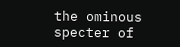the ominous specter of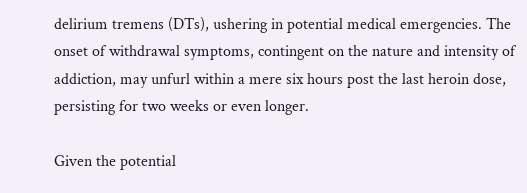delirium tremens (DTs), ushering in potential medical emergencies. The onset of withdrawal symptoms, contingent on the nature and intensity of addiction, may unfurl within a mere six hours post the last heroin dose, persisting for two weeks or even longer.

Given the potential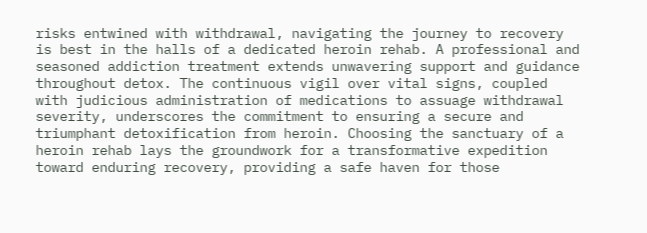risks entwined with withdrawal, navigating the journey to recovery is best in the halls of a dedicated heroin rehab. A professional and seasoned addiction treatment extends unwavering support and guidance throughout detox. The continuous vigil over vital signs, coupled with judicious administration of medications to assuage withdrawal severity, underscores the commitment to ensuring a secure and triumphant detoxification from heroin. Choosing the sanctuary of a heroin rehab lays the groundwork for a transformative expedition toward enduring recovery, providing a safe haven for those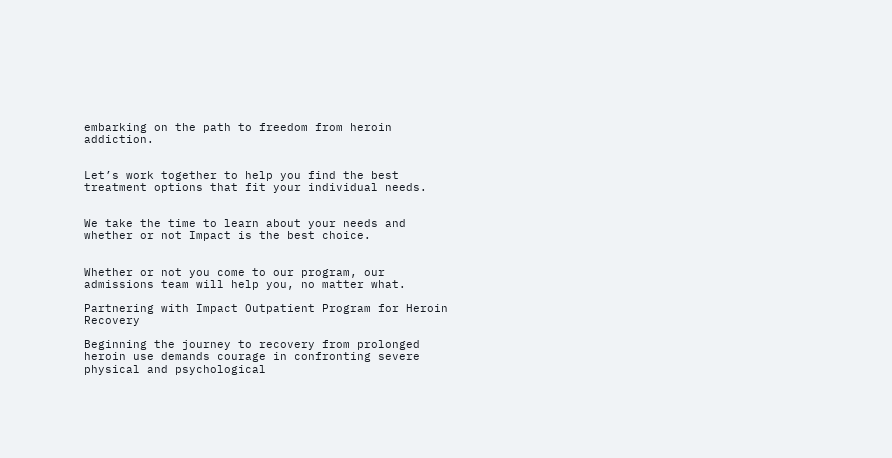embarking on the path to freedom from heroin addiction.


Let’s work together to help you find the best treatment options that fit your individual needs.


We take the time to learn about your needs and whether or not Impact is the best choice.


Whether or not you come to our program, our admissions team will help you, no matter what.

Partnering with Impact Outpatient Program for Heroin Recovery

Beginning the journey to recovery from prolonged heroin use demands courage in confronting severe physical and psychological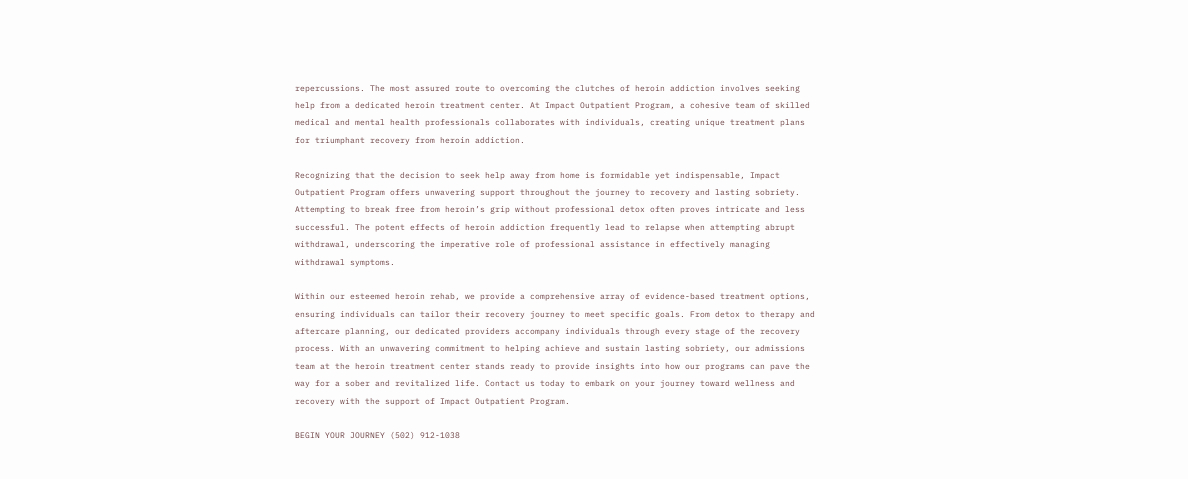repercussions. The most assured route to overcoming the clutches of heroin addiction involves seeking help from a dedicated heroin treatment center. At Impact Outpatient Program, a cohesive team of skilled medical and mental health professionals collaborates with individuals, creating unique treatment plans for triumphant recovery from heroin addiction.

Recognizing that the decision to seek help away from home is formidable yet indispensable, Impact Outpatient Program offers unwavering support throughout the journey to recovery and lasting sobriety. Attempting to break free from heroin’s grip without professional detox often proves intricate and less successful. The potent effects of heroin addiction frequently lead to relapse when attempting abrupt withdrawal, underscoring the imperative role of professional assistance in effectively managing withdrawal symptoms.

Within our esteemed heroin rehab, we provide a comprehensive array of evidence-based treatment options, ensuring individuals can tailor their recovery journey to meet specific goals. From detox to therapy and aftercare planning, our dedicated providers accompany individuals through every stage of the recovery process. With an unwavering commitment to helping achieve and sustain lasting sobriety, our admissions team at the heroin treatment center stands ready to provide insights into how our programs can pave the way for a sober and revitalized life. Contact us today to embark on your journey toward wellness and recovery with the support of Impact Outpatient Program.

BEGIN YOUR JOURNEY (502) 912-1038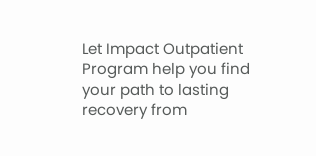Let Impact Outpatient Program help you find your path to lasting recovery from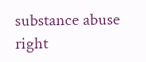substance abuse right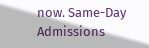now. Same-Day Admissions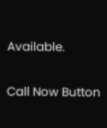Available.

Call Now Button